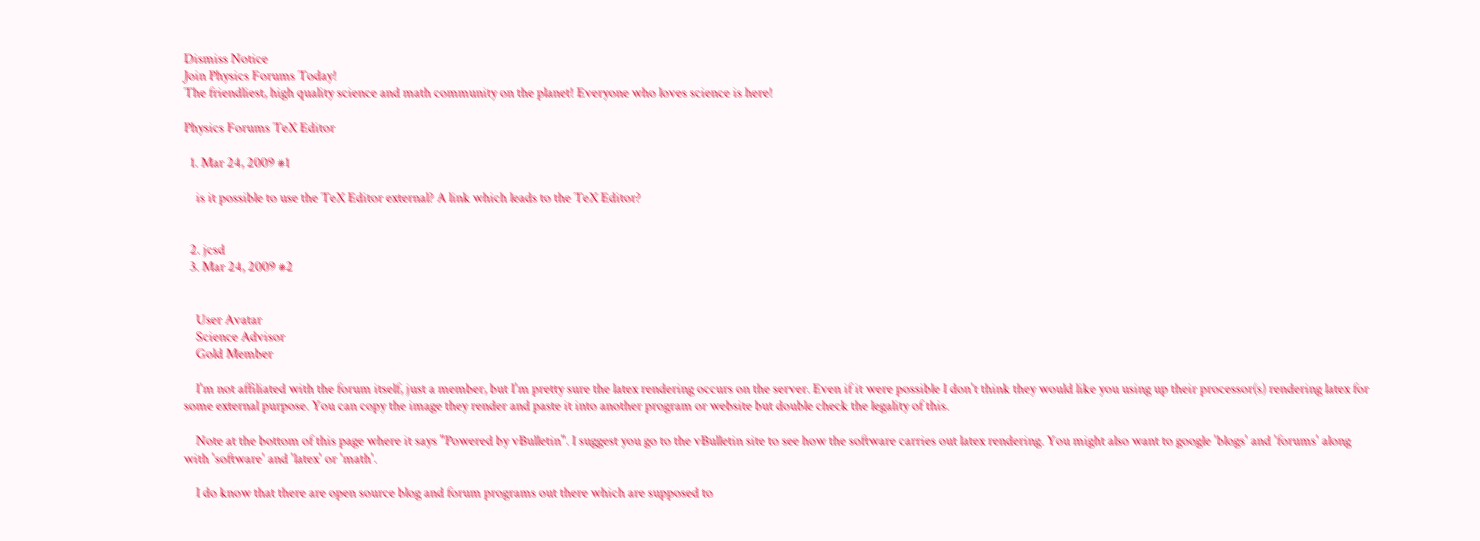Dismiss Notice
Join Physics Forums Today!
The friendliest, high quality science and math community on the planet! Everyone who loves science is here!

Physics Forums TeX Editor

  1. Mar 24, 2009 #1

    is it possible to use the TeX Editor external? A link which leads to the TeX Editor?


  2. jcsd
  3. Mar 24, 2009 #2


    User Avatar
    Science Advisor
    Gold Member

    I'm not affiliated with the forum itself, just a member, but I'm pretty sure the latex rendering occurs on the server. Even if it were possible I don't think they would like you using up their processor(s) rendering latex for some external purpose. You can copy the image they render and paste it into another program or website but double check the legality of this.

    Note at the bottom of this page where it says "Powered by vBulletin". I suggest you go to the vBulletin site to see how the software carries out latex rendering. You might also want to google 'blogs' and 'forums' along with 'software' and 'latex' or 'math'.

    I do know that there are open source blog and forum programs out there which are supposed to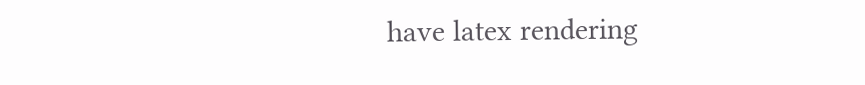have latex rendering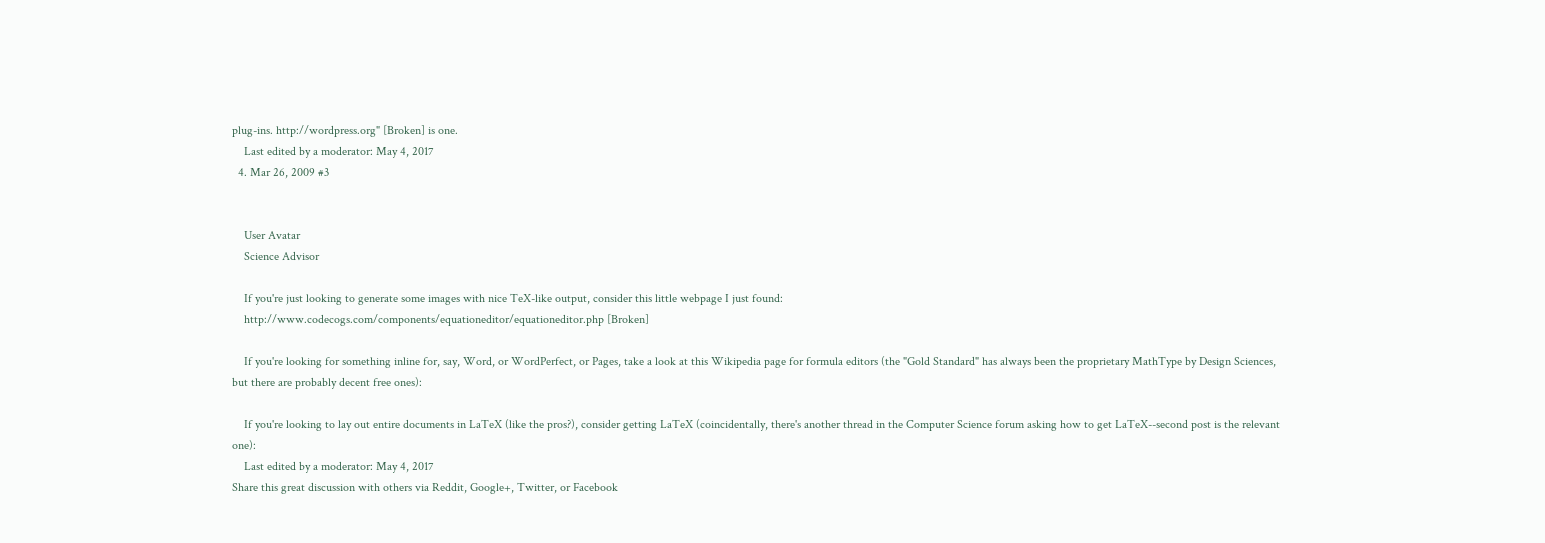plug-ins. http://wordpress.org" [Broken] is one.
    Last edited by a moderator: May 4, 2017
  4. Mar 26, 2009 #3


    User Avatar
    Science Advisor

    If you're just looking to generate some images with nice TeX-like output, consider this little webpage I just found:
    http://www.codecogs.com/components/equationeditor/equationeditor.php [Broken]

    If you're looking for something inline for, say, Word, or WordPerfect, or Pages, take a look at this Wikipedia page for formula editors (the "Gold Standard" has always been the proprietary MathType by Design Sciences, but there are probably decent free ones):

    If you're looking to lay out entire documents in LaTeX (like the pros?), consider getting LaTeX (coincidentally, there's another thread in the Computer Science forum asking how to get LaTeX--second post is the relevant one):
    Last edited by a moderator: May 4, 2017
Share this great discussion with others via Reddit, Google+, Twitter, or Facebook